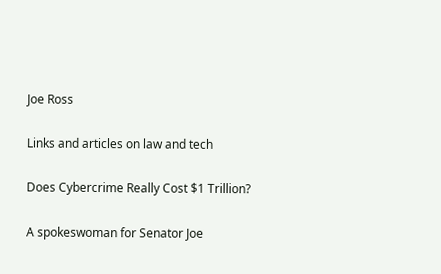Joe Ross

Links and articles on law and tech

Does Cybercrime Really Cost $1 Trillion?

A spokeswoman for Senator Joe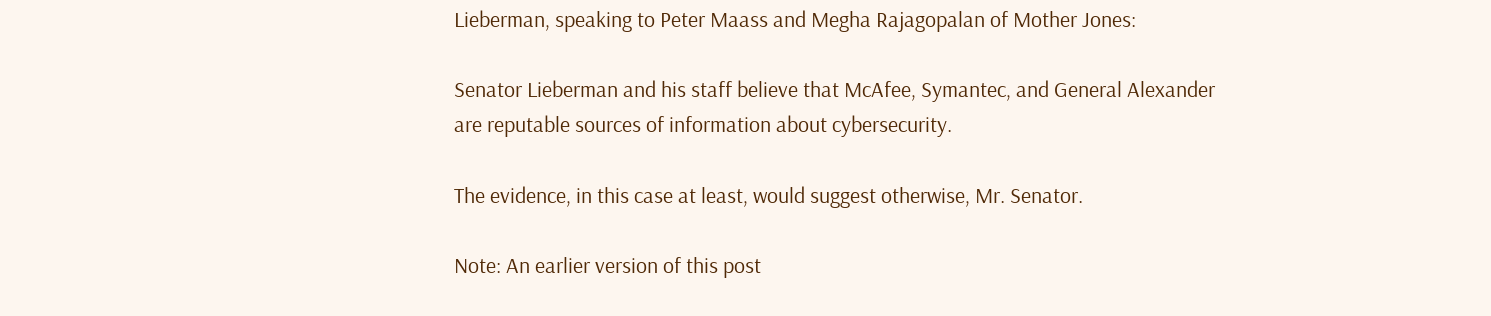Lieberman, speaking to Peter Maass and Megha Rajagopalan of Mother Jones:

Senator Lieberman and his staff believe that McAfee, Symantec, and General Alexander are reputable sources of information about cybersecurity.

The evidence, in this case at least, would suggest otherwise, Mr. Senator.

Note: An earlier version of this post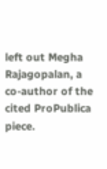left out Megha Rajagopalan, a co-author of the cited ProPublica piece.